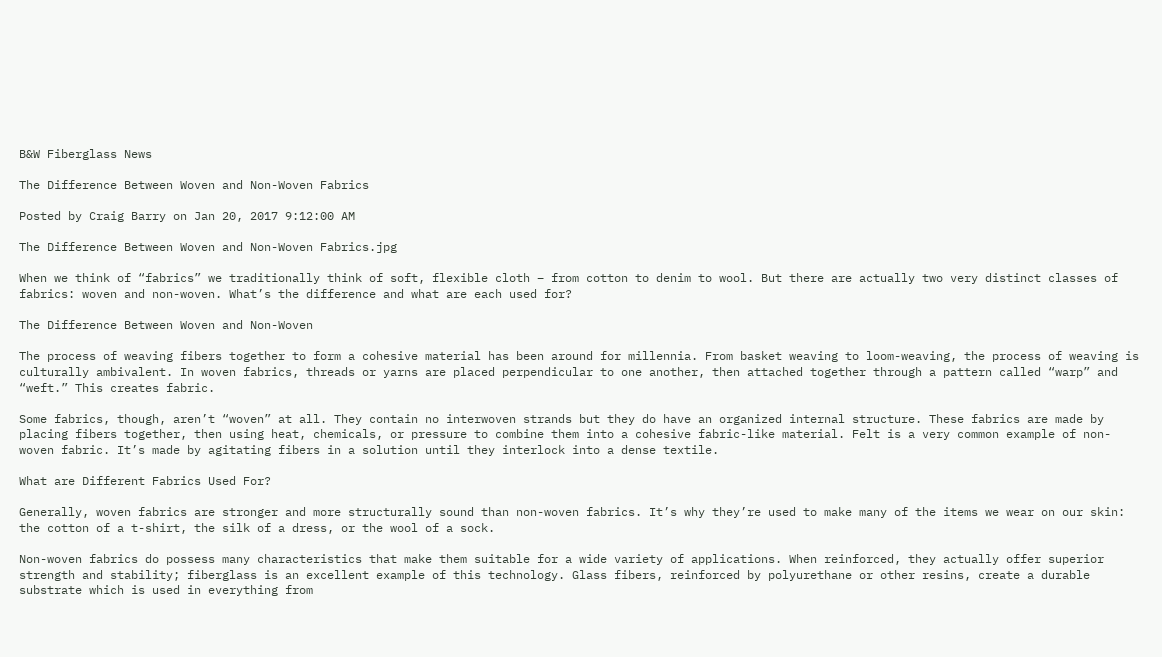B&W Fiberglass News

The Difference Between Woven and Non-Woven Fabrics

Posted by Craig Barry on Jan 20, 2017 9:12:00 AM

The Difference Between Woven and Non-Woven Fabrics.jpg

When we think of “fabrics” we traditionally think of soft, flexible cloth – from cotton to denim to wool. But there are actually two very distinct classes of fabrics: woven and non-woven. What’s the difference and what are each used for?

The Difference Between Woven and Non-Woven

The process of weaving fibers together to form a cohesive material has been around for millennia. From basket weaving to loom-weaving, the process of weaving is culturally ambivalent. In woven fabrics, threads or yarns are placed perpendicular to one another, then attached together through a pattern called “warp” and “weft.” This creates fabric.

Some fabrics, though, aren’t “woven” at all. They contain no interwoven strands but they do have an organized internal structure. These fabrics are made by placing fibers together, then using heat, chemicals, or pressure to combine them into a cohesive fabric-like material. Felt is a very common example of non-woven fabric. It’s made by agitating fibers in a solution until they interlock into a dense textile.

What are Different Fabrics Used For?

Generally, woven fabrics are stronger and more structurally sound than non-woven fabrics. It’s why they’re used to make many of the items we wear on our skin: the cotton of a t-shirt, the silk of a dress, or the wool of a sock.

Non-woven fabrics do possess many characteristics that make them suitable for a wide variety of applications. When reinforced, they actually offer superior strength and stability; fiberglass is an excellent example of this technology. Glass fibers, reinforced by polyurethane or other resins, create a durable substrate which is used in everything from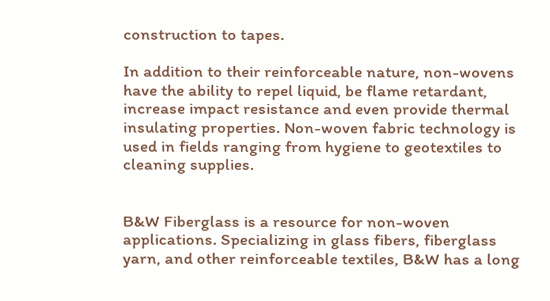construction to tapes.

In addition to their reinforceable nature, non-wovens have the ability to repel liquid, be flame retardant, increase impact resistance and even provide thermal insulating properties. Non-woven fabric technology is used in fields ranging from hygiene to geotextiles to cleaning supplies.


B&W Fiberglass is a resource for non-woven applications. Specializing in glass fibers, fiberglass yarn, and other reinforceable textiles, B&W has a long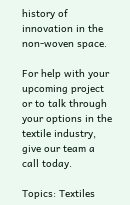history of innovation in the non-woven space.

For help with your upcoming project or to talk through your options in the textile industry, give our team a call today.

Topics: Textiles